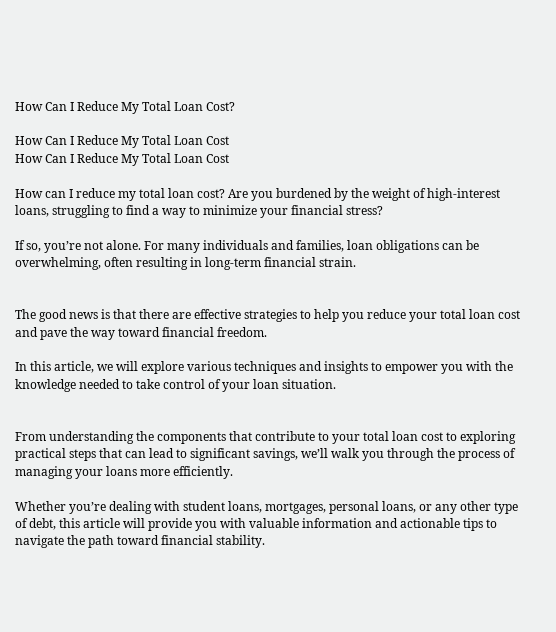How Can I Reduce My Total Loan Cost?

How Can I Reduce My Total Loan Cost
How Can I Reduce My Total Loan Cost

How can I reduce my total loan cost? Are you burdened by the weight of high-interest loans, struggling to find a way to minimize your financial stress?

If so, you’re not alone. For many individuals and families, loan obligations can be overwhelming, often resulting in long-term financial strain.


The good news is that there are effective strategies to help you reduce your total loan cost and pave the way toward financial freedom.

In this article, we will explore various techniques and insights to empower you with the knowledge needed to take control of your loan situation.


From understanding the components that contribute to your total loan cost to exploring practical steps that can lead to significant savings, we’ll walk you through the process of managing your loans more efficiently.

Whether you’re dealing with student loans, mortgages, personal loans, or any other type of debt, this article will provide you with valuable information and actionable tips to navigate the path toward financial stability.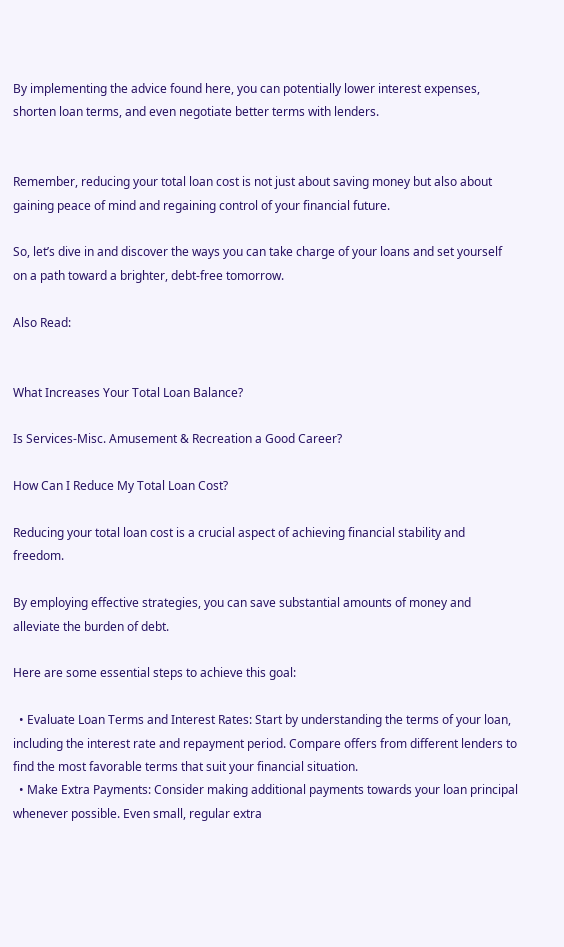By implementing the advice found here, you can potentially lower interest expenses, shorten loan terms, and even negotiate better terms with lenders.


Remember, reducing your total loan cost is not just about saving money but also about gaining peace of mind and regaining control of your financial future.

So, let’s dive in and discover the ways you can take charge of your loans and set yourself on a path toward a brighter, debt-free tomorrow.

Also Read:


What Increases Your Total Loan Balance?

Is Services-Misc. Amusement & Recreation a Good Career?

How Can I Reduce My Total Loan Cost?

Reducing your total loan cost is a crucial aspect of achieving financial stability and freedom.

By employing effective strategies, you can save substantial amounts of money and alleviate the burden of debt.

Here are some essential steps to achieve this goal:

  • Evaluate Loan Terms and Interest Rates: Start by understanding the terms of your loan, including the interest rate and repayment period. Compare offers from different lenders to find the most favorable terms that suit your financial situation.
  • Make Extra Payments: Consider making additional payments towards your loan principal whenever possible. Even small, regular extra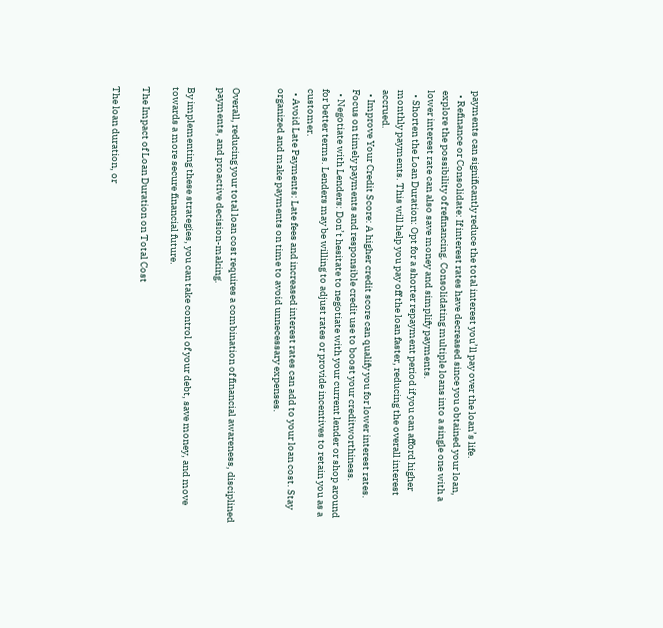payments can significantly reduce the total interest you’ll pay over the loan’s life.
  • Refinance or Consolidate: If interest rates have decreased since you obtained your loan, explore the possibility of refinancing. Consolidating multiple loans into a single one with a lower interest rate can also save money and simplify payments.
  • Shorten the Loan Duration: Opt for a shorter repayment period if you can afford higher monthly payments. This will help you pay off the loan faster, reducing the overall interest accrued.
  • Improve Your Credit Score: A higher credit score can qualify you for lower interest rates. Focus on timely payments and responsible credit use to boost your creditworthiness.
  • Negotiate with Lenders: Don’t hesitate to negotiate with your current lender or shop around for better terms. Lenders may be willing to adjust rates or provide incentives to retain you as a customer.
  • Avoid Late Payments: Late fees and increased interest rates can add to your loan cost. Stay organized and make payments on time to avoid unnecessary expenses.


Overall, reducing your total loan cost requires a combination of financial awareness, disciplined payments, and proactive decision-making.

By implementing these strategies, you can take control of your debt, save money, and move towards a more secure financial future.

The Impact of Loan Duration on Total Cost

The loan duration, or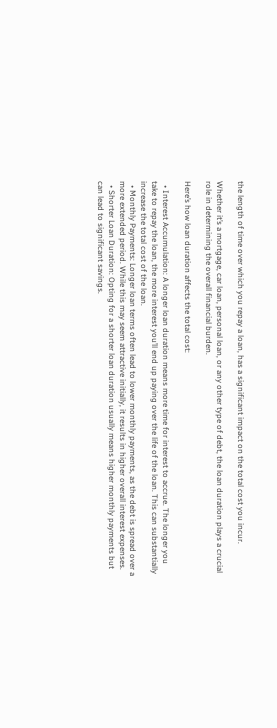the length of time over which you repay a loan, has a significant impact on the total cost you incur.

Whether it’s a mortgage, car loan, personal loan, or any other type of debt, the loan duration plays a crucial role in determining the overall financial burden.

Here’s how loan duration affects the total cost:

  • Interest Accumulation: A longer loan duration means more time for interest to accrue. The longer you take to repay the loan, the more interest you’ll end up paying over the life of the loan. This can substantially increase the total cost of the loan.
  • Monthly Payments: Longer loan terms often lead to lower monthly payments, as the debt is spread over a more extended period. While this may seem attractive initially, it results in higher overall interest expenses.
  • Shorter Loan Duration: Opting for a shorter loan duration usually means higher monthly payments but can lead to significant savings.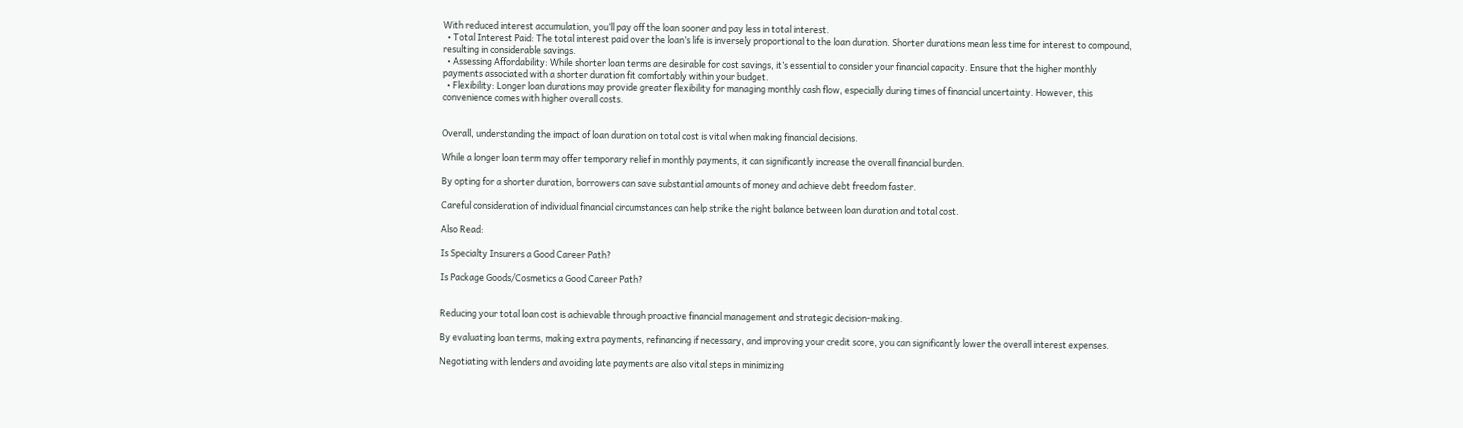With reduced interest accumulation, you’ll pay off the loan sooner and pay less in total interest.
  • Total Interest Paid: The total interest paid over the loan’s life is inversely proportional to the loan duration. Shorter durations mean less time for interest to compound, resulting in considerable savings.
  • Assessing Affordability: While shorter loan terms are desirable for cost savings, it’s essential to consider your financial capacity. Ensure that the higher monthly payments associated with a shorter duration fit comfortably within your budget.
  • Flexibility: Longer loan durations may provide greater flexibility for managing monthly cash flow, especially during times of financial uncertainty. However, this convenience comes with higher overall costs.


Overall, understanding the impact of loan duration on total cost is vital when making financial decisions.

While a longer loan term may offer temporary relief in monthly payments, it can significantly increase the overall financial burden.

By opting for a shorter duration, borrowers can save substantial amounts of money and achieve debt freedom faster.

Careful consideration of individual financial circumstances can help strike the right balance between loan duration and total cost.

Also Read:

Is Specialty Insurers a Good Career Path?

Is Package Goods/Cosmetics a Good Career Path?


Reducing your total loan cost is achievable through proactive financial management and strategic decision-making.

By evaluating loan terms, making extra payments, refinancing if necessary, and improving your credit score, you can significantly lower the overall interest expenses.

Negotiating with lenders and avoiding late payments are also vital steps in minimizing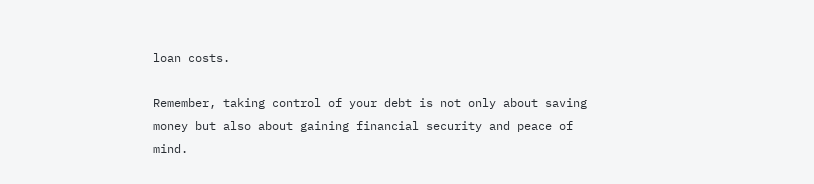loan costs.

Remember, taking control of your debt is not only about saving money but also about gaining financial security and peace of mind.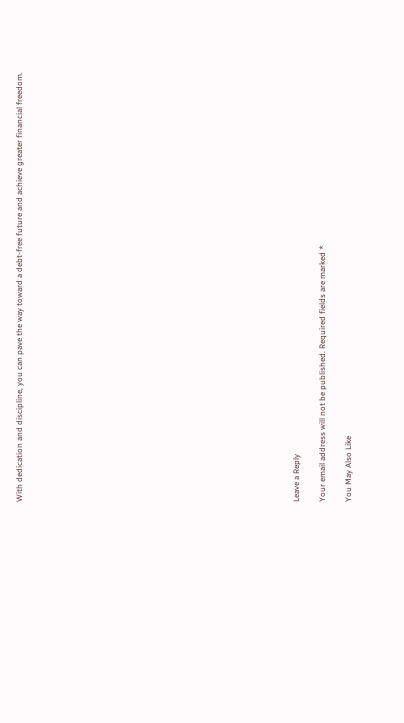With dedication and discipline, you can pave the way toward a debt-free future and achieve greater financial freedom.




















Leave a Reply

Your email address will not be published. Required fields are marked *

You May Also Like